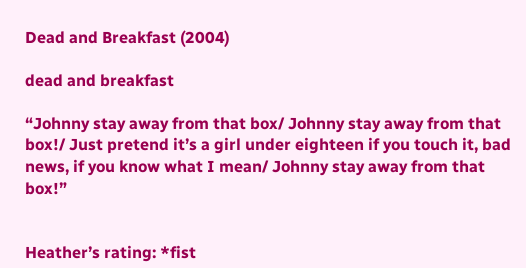Dead and Breakfast (2004)

dead and breakfast

“Johnny stay away from that box/ Johnny stay away from that box!/ Just pretend it’s a girl under eighteen if you touch it, bad news, if you know what I mean/ Johnny stay away from that box!”


Heather’s rating: *fist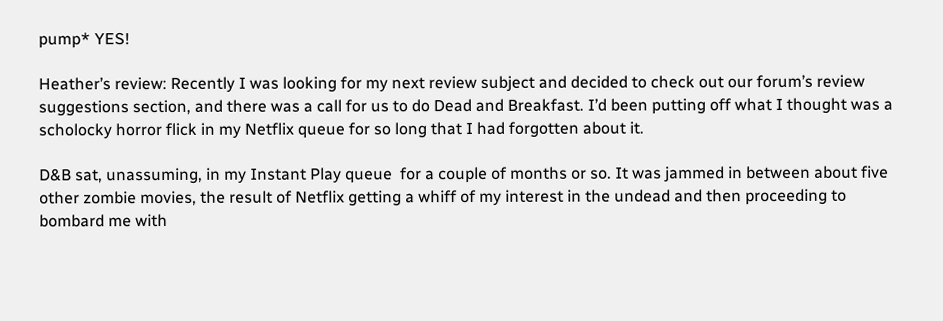pump* YES!

Heather’s review: Recently I was looking for my next review subject and decided to check out our forum’s review suggestions section, and there was a call for us to do Dead and Breakfast. I’d been putting off what I thought was a scholocky horror flick in my Netflix queue for so long that I had forgotten about it.

D&B sat, unassuming, in my Instant Play queue  for a couple of months or so. It was jammed in between about five other zombie movies, the result of Netflix getting a whiff of my interest in the undead and then proceeding to bombard me with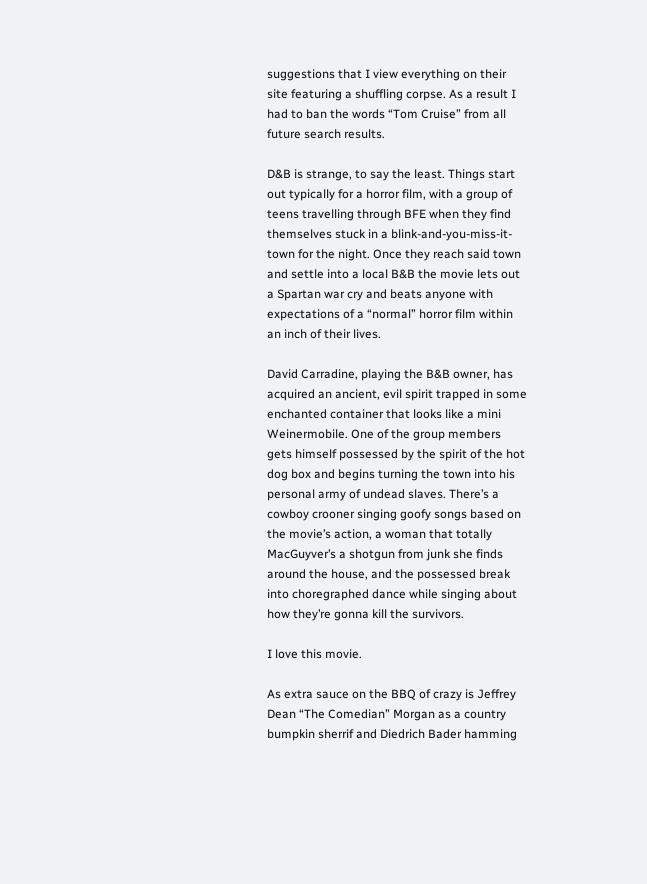suggestions that I view everything on their site featuring a shuffling corpse. As a result I had to ban the words “Tom Cruise” from all future search results.

D&B is strange, to say the least. Things start out typically for a horror film, with a group of teens travelling through BFE when they find themselves stuck in a blink-and-you-miss-it-town for the night. Once they reach said town and settle into a local B&B the movie lets out a Spartan war cry and beats anyone with expectations of a “normal” horror film within an inch of their lives.

David Carradine, playing the B&B owner, has acquired an ancient, evil spirit trapped in some enchanted container that looks like a mini Weinermobile. One of the group members gets himself possessed by the spirit of the hot dog box and begins turning the town into his personal army of undead slaves. There’s a cowboy crooner singing goofy songs based on the movie’s action, a woman that totally MacGuyver’s a shotgun from junk she finds around the house, and the possessed break into choregraphed dance while singing about how they’re gonna kill the survivors.

I love this movie.

As extra sauce on the BBQ of crazy is Jeffrey Dean “The Comedian” Morgan as a country bumpkin sherrif and Diedrich Bader hamming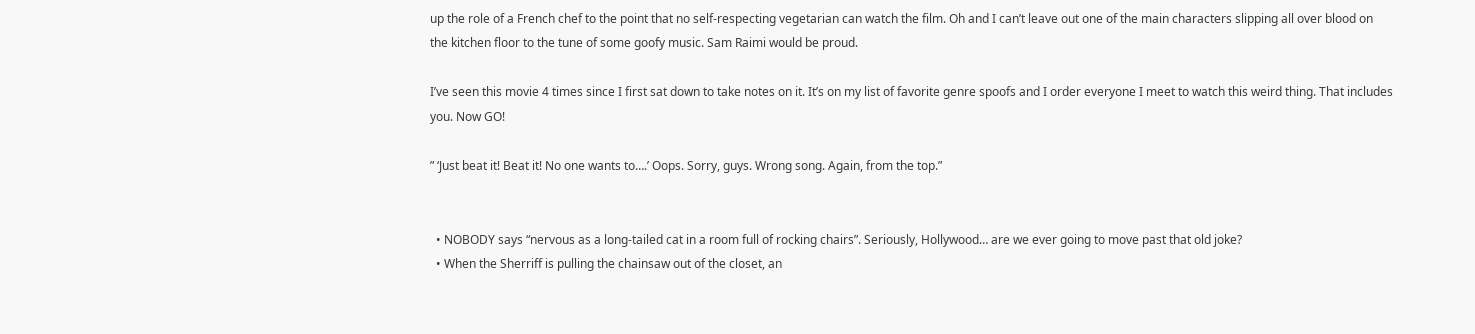up the role of a French chef to the point that no self-respecting vegetarian can watch the film. Oh and I can’t leave out one of the main characters slipping all over blood on the kitchen floor to the tune of some goofy music. Sam Raimi would be proud.

I’ve seen this movie 4 times since I first sat down to take notes on it. It’s on my list of favorite genre spoofs and I order everyone I meet to watch this weird thing. That includes you. Now GO!

” ‘Just beat it! Beat it! No one wants to….’ Oops. Sorry, guys. Wrong song. Again, from the top.”


  • NOBODY says “nervous as a long-tailed cat in a room full of rocking chairs”. Seriously, Hollywood… are we ever going to move past that old joke?
  • When the Sherriff is pulling the chainsaw out of the closet, an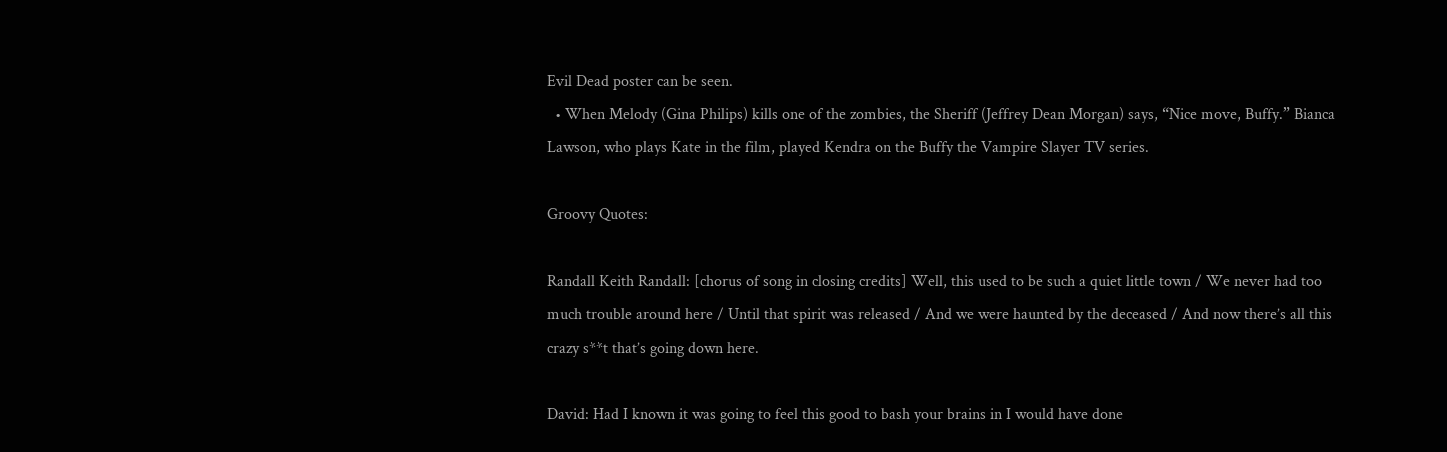Evil Dead poster can be seen.
  • When Melody (Gina Philips) kills one of the zombies, the Sheriff (Jeffrey Dean Morgan) says, “Nice move, Buffy.” Bianca Lawson, who plays Kate in the film, played Kendra on the Buffy the Vampire Slayer TV series.

Groovy Quotes:

Randall Keith Randall: [chorus of song in closing credits] Well, this used to be such a quiet little town / We never had too much trouble around here / Until that spirit was released / And we were haunted by the deceased / And now there’s all this crazy s**t that’s going down here.

David: Had I known it was going to feel this good to bash your brains in I would have done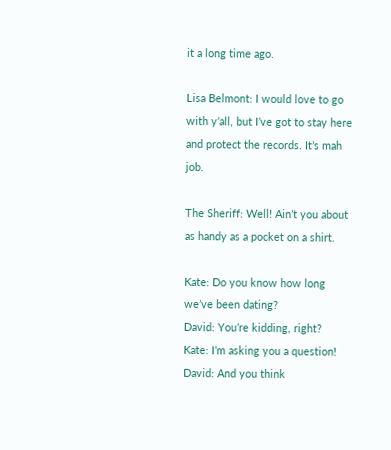it a long time ago.

Lisa Belmont: I would love to go with y’all, but I’ve got to stay here and protect the records. It’s mah job.

The Sheriff: Well! Ain’t you about as handy as a pocket on a shirt.

Kate: Do you know how long we’ve been dating?
David: You’re kidding, right?
Kate: I’m asking you a question!
David: And you think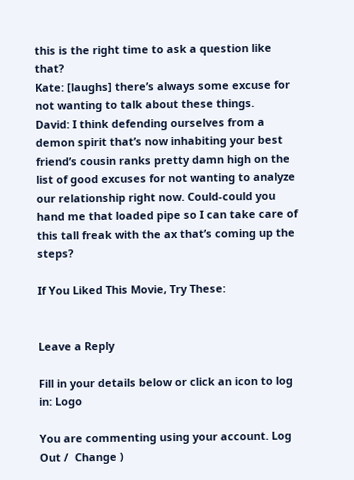this is the right time to ask a question like that?
Kate: [laughs] there’s always some excuse for not wanting to talk about these things.
David: I think defending ourselves from a demon spirit that’s now inhabiting your best friend’s cousin ranks pretty damn high on the list of good excuses for not wanting to analyze our relationship right now. Could-could you hand me that loaded pipe so I can take care of this tall freak with the ax that’s coming up the steps?

If You Liked This Movie, Try These:


Leave a Reply

Fill in your details below or click an icon to log in: Logo

You are commenting using your account. Log Out /  Change )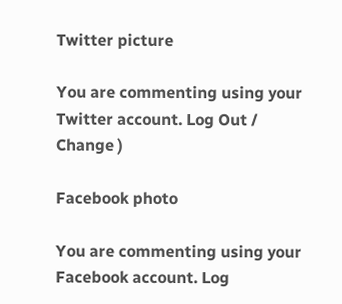Twitter picture

You are commenting using your Twitter account. Log Out /  Change )

Facebook photo

You are commenting using your Facebook account. Log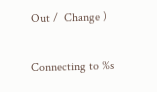Out /  Change )

Connecting to %s